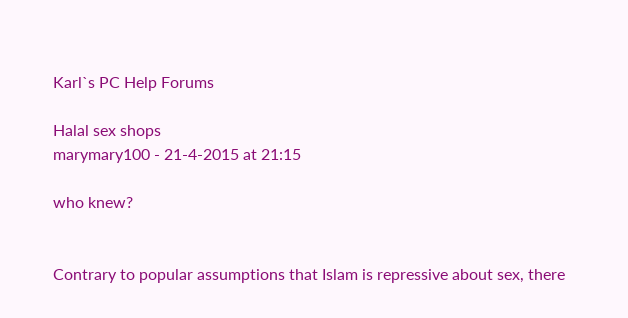Karl`s PC Help Forums

Halal sex shops
marymary100 - 21-4-2015 at 21:15

who knew?


Contrary to popular assumptions that Islam is repressive about sex, there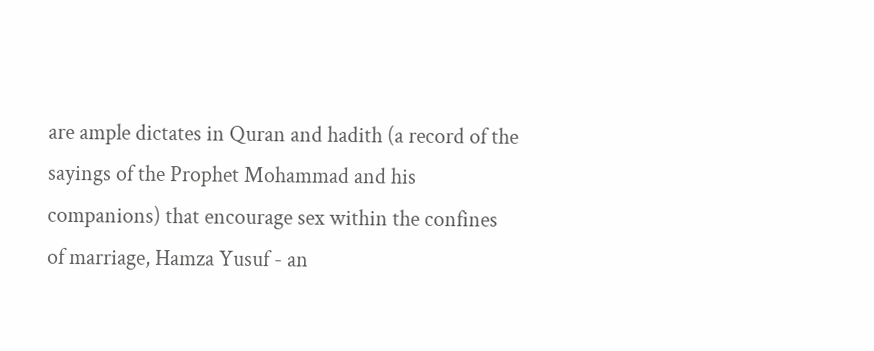are ample dictates in Quran and hadith (a record of the sayings of the Prophet Mohammad and his companions) that encourage sex within the confines of marriage, Hamza Yusuf - an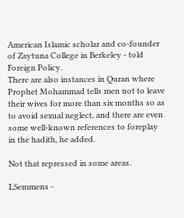American Islamic scholar and co-founder of Zaytuna College in Berkeley - told Foreign Policy.
There are also instances in Quran where Prophet Mohammad tells men not to leave their wives for more than six months so as to avoid sexual neglect, and there are even some well-known references to foreplay in the hadith, he added.

Not that repressed in some areas.

LSemmens -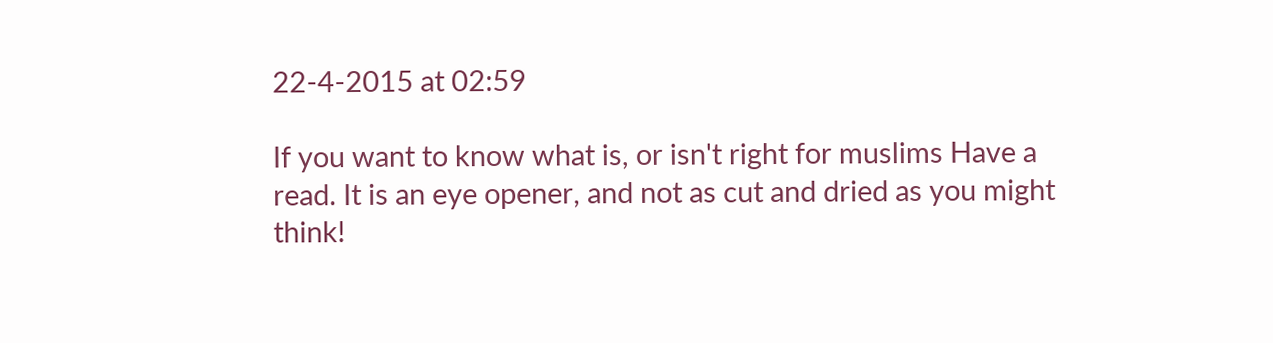22-4-2015 at 02:59

If you want to know what is, or isn't right for muslims Have a read. It is an eye opener, and not as cut and dried as you might think!